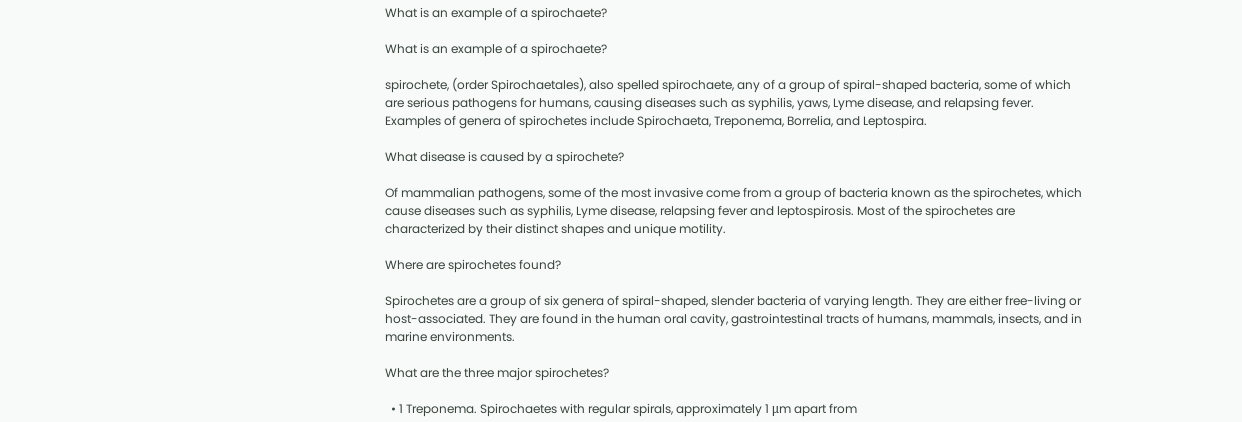What is an example of a spirochaete?

What is an example of a spirochaete?

spirochete, (order Spirochaetales), also spelled spirochaete, any of a group of spiral-shaped bacteria, some of which are serious pathogens for humans, causing diseases such as syphilis, yaws, Lyme disease, and relapsing fever. Examples of genera of spirochetes include Spirochaeta, Treponema, Borrelia, and Leptospira.

What disease is caused by a spirochete?

Of mammalian pathogens, some of the most invasive come from a group of bacteria known as the spirochetes, which cause diseases such as syphilis, Lyme disease, relapsing fever and leptospirosis. Most of the spirochetes are characterized by their distinct shapes and unique motility.

Where are spirochetes found?

Spirochetes are a group of six genera of spiral-shaped, slender bacteria of varying length. They are either free-living or host-associated. They are found in the human oral cavity, gastrointestinal tracts of humans, mammals, insects, and in marine environments.

What are the three major spirochetes?

  • 1 Treponema. Spirochaetes with regular spirals, approximately 1 μm apart from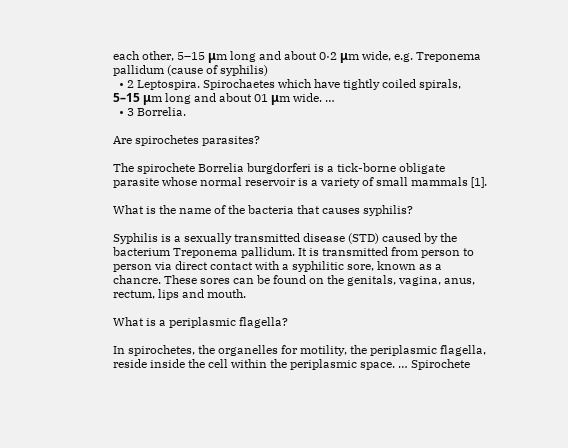each other, 5–15 μm long and about 0·2 μm wide, e.g. Treponema pallidum (cause of syphilis)
  • 2 Leptospira. Spirochaetes which have tightly coiled spirals, 5–15 μm long and about 01 μm wide. …
  • 3 Borrelia.

Are spirochetes parasites?

The spirochete Borrelia burgdorferi is a tick-borne obligate parasite whose normal reservoir is a variety of small mammals [1].

What is the name of the bacteria that causes syphilis?

Syphilis is a sexually transmitted disease (STD) caused by the bacterium Treponema pallidum. It is transmitted from person to person via direct contact with a syphilitic sore, known as a chancre. These sores can be found on the genitals, vagina, anus, rectum, lips and mouth.

What is a periplasmic flagella?

In spirochetes, the organelles for motility, the periplasmic flagella, reside inside the cell within the periplasmic space. … Spirochete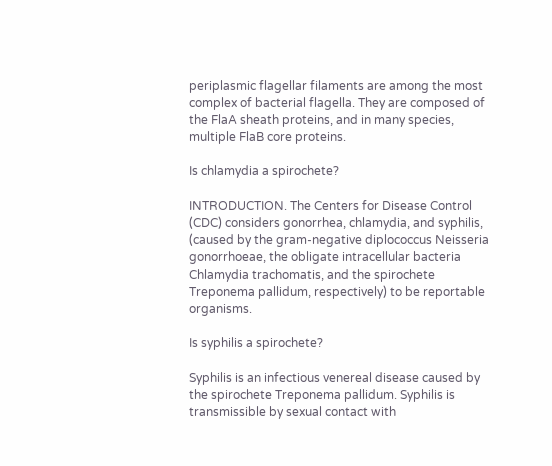periplasmic flagellar filaments are among the most complex of bacterial flagella. They are composed of the FlaA sheath proteins, and in many species, multiple FlaB core proteins.

Is chlamydia a spirochete?

INTRODUCTION. The Centers for Disease Control (CDC) considers gonorrhea, chlamydia, and syphilis, (caused by the gram-negative diplococcus Neisseria gonorrhoeae, the obligate intracellular bacteria Chlamydia trachomatis, and the spirochete Treponema pallidum, respectively) to be reportable organisms.

Is syphilis a spirochete?

Syphilis is an infectious venereal disease caused by the spirochete Treponema pallidum. Syphilis is transmissible by sexual contact with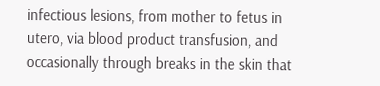infectious lesions, from mother to fetus in utero, via blood product transfusion, and occasionally through breaks in the skin that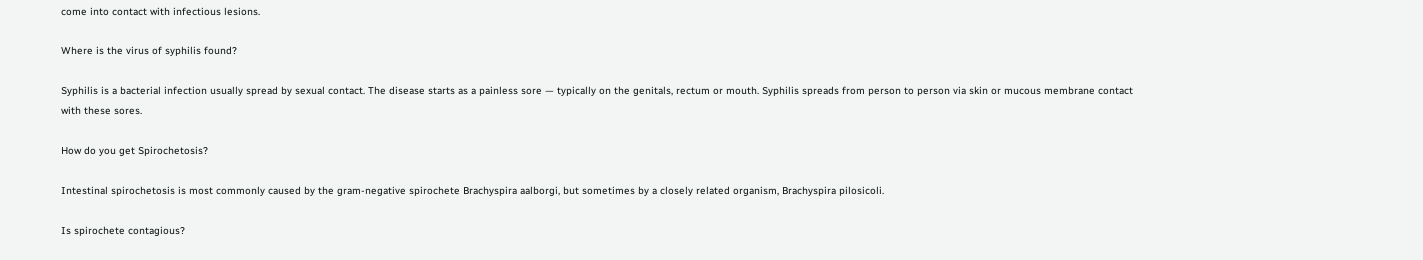come into contact with infectious lesions.

Where is the virus of syphilis found?

Syphilis is a bacterial infection usually spread by sexual contact. The disease starts as a painless sore — typically on the genitals, rectum or mouth. Syphilis spreads from person to person via skin or mucous membrane contact with these sores.

How do you get Spirochetosis?

Intestinal spirochetosis is most commonly caused by the gram-negative spirochete Brachyspira aalborgi, but sometimes by a closely related organism, Brachyspira pilosicoli.

Is spirochete contagious?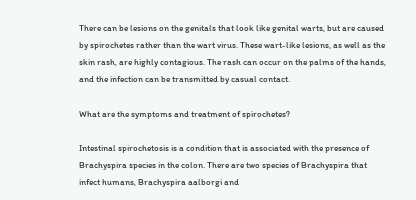There can be lesions on the genitals that look like genital warts, but are caused by spirochetes rather than the wart virus. These wart-like lesions, as well as the skin rash, are highly contagious. The rash can occur on the palms of the hands, and the infection can be transmitted by casual contact.

What are the symptoms and treatment of spirochetes?

Intestinal spirochetosis is a condition that is associated with the presence of Brachyspira species in the colon. There are two species of Brachyspira that infect humans, Brachyspira aalborgi and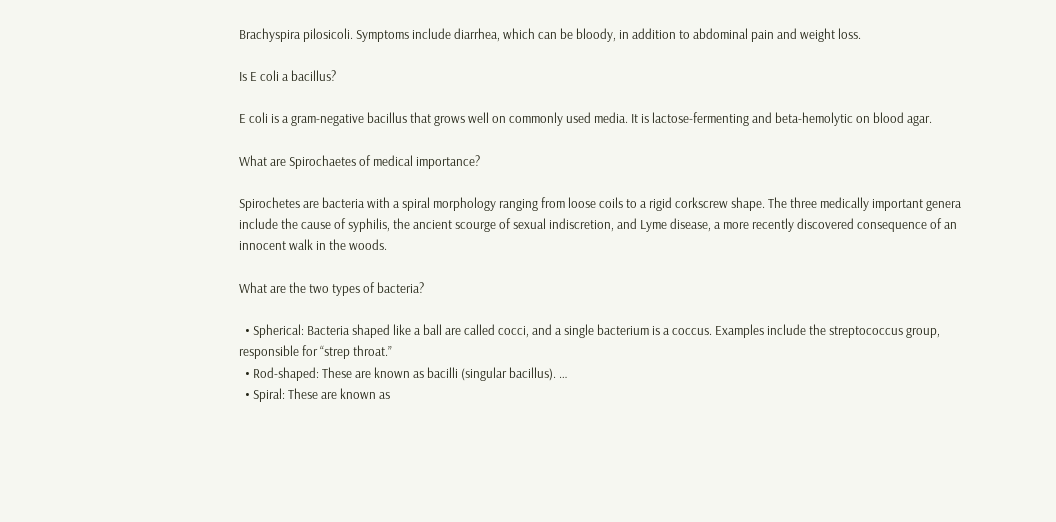Brachyspira pilosicoli. Symptoms include diarrhea, which can be bloody, in addition to abdominal pain and weight loss.

Is E coli a bacillus?

E coli is a gram-negative bacillus that grows well on commonly used media. It is lactose-fermenting and beta-hemolytic on blood agar.

What are Spirochaetes of medical importance?

Spirochetes are bacteria with a spiral morphology ranging from loose coils to a rigid corkscrew shape. The three medically important genera include the cause of syphilis, the ancient scourge of sexual indiscretion, and Lyme disease, a more recently discovered consequence of an innocent walk in the woods.

What are the two types of bacteria?

  • Spherical: Bacteria shaped like a ball are called cocci, and a single bacterium is a coccus. Examples include the streptococcus group, responsible for “strep throat.”
  • Rod-shaped: These are known as bacilli (singular bacillus). …
  • Spiral: These are known as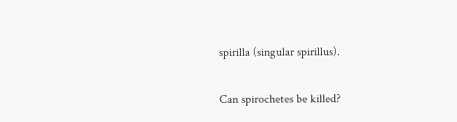spirilla (singular spirillus).

Can spirochetes be killed?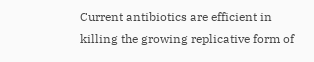Current antibiotics are efficient in killing the growing replicative form of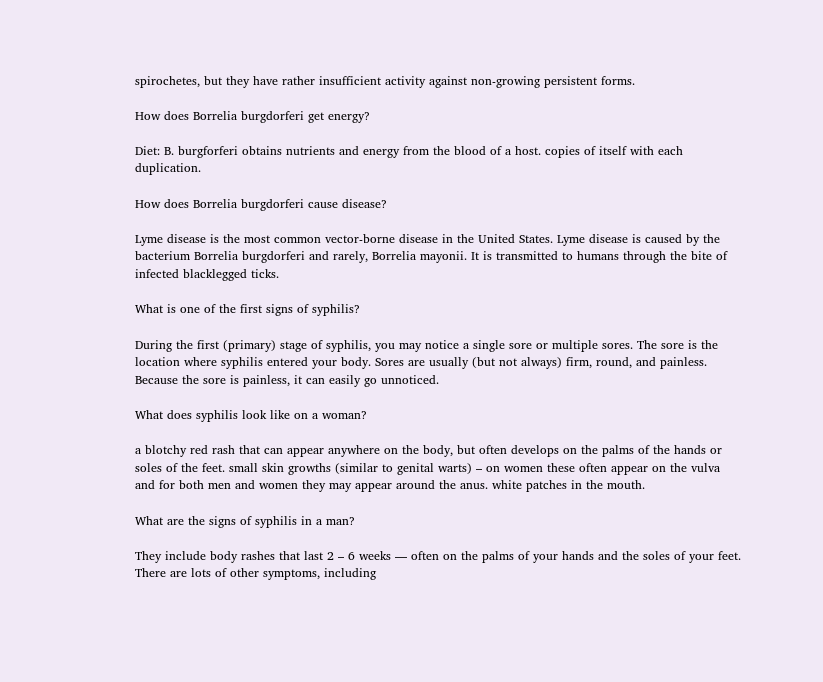spirochetes, but they have rather insufficient activity against non-growing persistent forms.

How does Borrelia burgdorferi get energy?

Diet: B. burgforferi obtains nutrients and energy from the blood of a host. copies of itself with each duplication.

How does Borrelia burgdorferi cause disease?

Lyme disease is the most common vector-borne disease in the United States. Lyme disease is caused by the bacterium Borrelia burgdorferi and rarely, Borrelia mayonii. It is transmitted to humans through the bite of infected blacklegged ticks.

What is one of the first signs of syphilis?

During the first (primary) stage of syphilis, you may notice a single sore or multiple sores. The sore is the location where syphilis entered your body. Sores are usually (but not always) firm, round, and painless. Because the sore is painless, it can easily go unnoticed.

What does syphilis look like on a woman?

a blotchy red rash that can appear anywhere on the body, but often develops on the palms of the hands or soles of the feet. small skin growths (similar to genital warts) – on women these often appear on the vulva and for both men and women they may appear around the anus. white patches in the mouth.

What are the signs of syphilis in a man?

They include body rashes that last 2 – 6 weeks — often on the palms of your hands and the soles of your feet. There are lots of other symptoms, including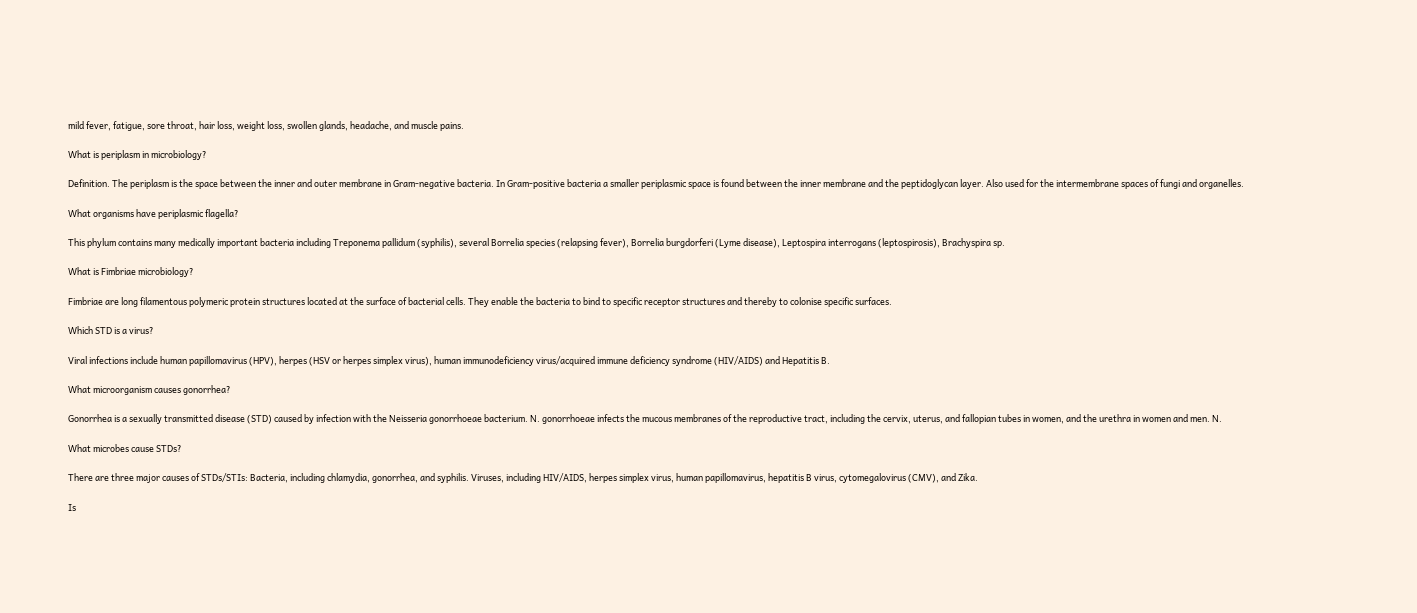mild fever, fatigue, sore throat, hair loss, weight loss, swollen glands, headache, and muscle pains.

What is periplasm in microbiology?

Definition. The periplasm is the space between the inner and outer membrane in Gram-negative bacteria. In Gram-positive bacteria a smaller periplasmic space is found between the inner membrane and the peptidoglycan layer. Also used for the intermembrane spaces of fungi and organelles.

What organisms have periplasmic flagella?

This phylum contains many medically important bacteria including Treponema pallidum (syphilis), several Borrelia species (relapsing fever), Borrelia burgdorferi (Lyme disease), Leptospira interrogans (leptospirosis), Brachyspira sp.

What is Fimbriae microbiology?

Fimbriae are long filamentous polymeric protein structures located at the surface of bacterial cells. They enable the bacteria to bind to specific receptor structures and thereby to colonise specific surfaces.

Which STD is a virus?

Viral infections include human papillomavirus (HPV), herpes (HSV or herpes simplex virus), human immunodeficiency virus/acquired immune deficiency syndrome (HIV/AIDS) and Hepatitis B.

What microorganism causes gonorrhea?

Gonorrhea is a sexually transmitted disease (STD) caused by infection with the Neisseria gonorrhoeae bacterium. N. gonorrhoeae infects the mucous membranes of the reproductive tract, including the cervix, uterus, and fallopian tubes in women, and the urethra in women and men. N.

What microbes cause STDs?

There are three major causes of STDs/STIs: Bacteria, including chlamydia, gonorrhea, and syphilis. Viruses, including HIV/AIDS, herpes simplex virus, human papillomavirus, hepatitis B virus, cytomegalovirus (CMV), and Zika.

Is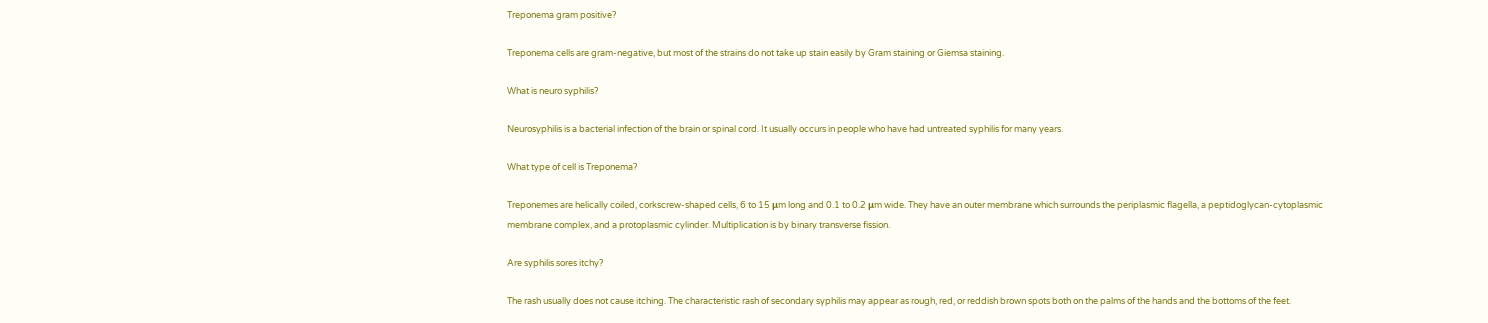Treponema gram positive?

Treponema cells are gram-negative, but most of the strains do not take up stain easily by Gram staining or Giemsa staining.

What is neuro syphilis?

Neurosyphilis is a bacterial infection of the brain or spinal cord. It usually occurs in people who have had untreated syphilis for many years.

What type of cell is Treponema?

Treponemes are helically coiled, corkscrew-shaped cells, 6 to 15 μm long and 0.1 to 0.2 μm wide. They have an outer membrane which surrounds the periplasmic flagella, a peptidoglycan-cytoplasmic membrane complex, and a protoplasmic cylinder. Multiplication is by binary transverse fission.

Are syphilis sores itchy?

The rash usually does not cause itching. The characteristic rash of secondary syphilis may appear as rough, red, or reddish brown spots both on the palms of the hands and the bottoms of the feet.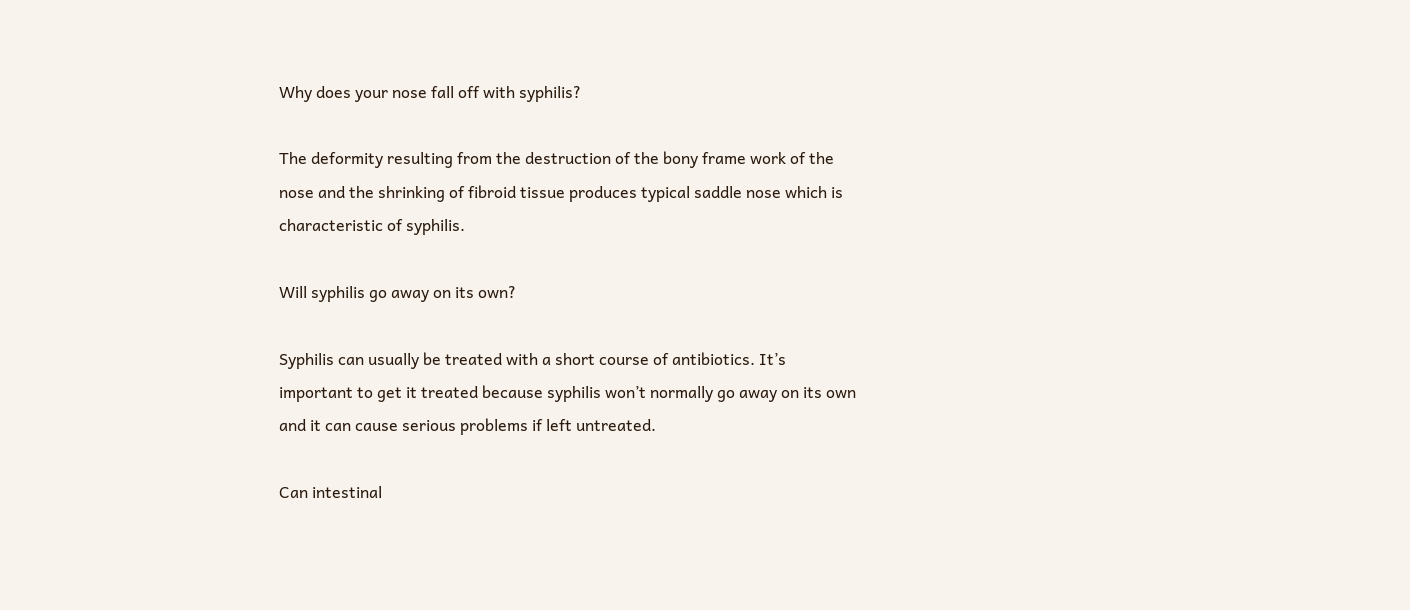Why does your nose fall off with syphilis?

The deformity resulting from the destruction of the bony frame work of the nose and the shrinking of fibroid tissue produces typical saddle nose which is characteristic of syphilis.

Will syphilis go away on its own?

Syphilis can usually be treated with a short course of antibiotics. It’s important to get it treated because syphilis won’t normally go away on its own and it can cause serious problems if left untreated.

Can intestinal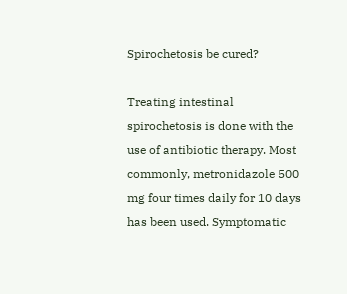Spirochetosis be cured?

Treating intestinal spirochetosis is done with the use of antibiotic therapy. Most commonly, metronidazole 500 mg four times daily for 10 days has been used. Symptomatic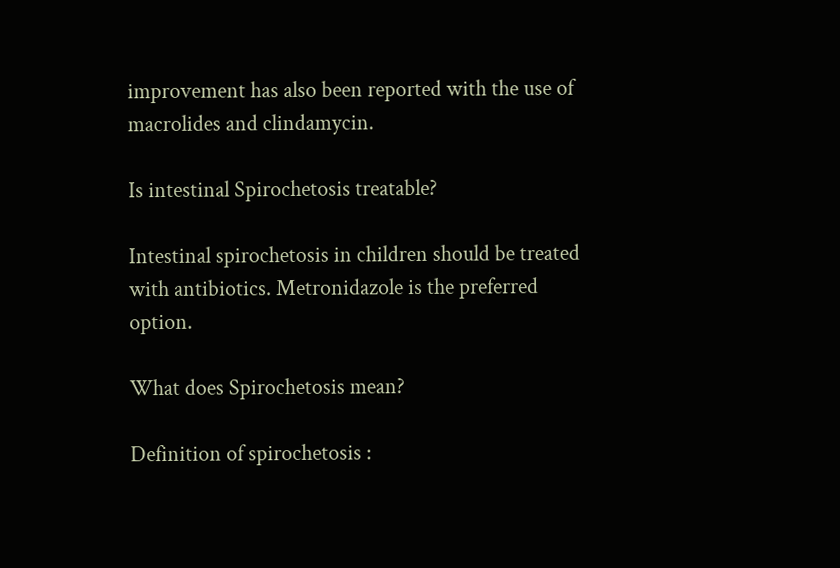improvement has also been reported with the use of macrolides and clindamycin.

Is intestinal Spirochetosis treatable?

Intestinal spirochetosis in children should be treated with antibiotics. Metronidazole is the preferred option.

What does Spirochetosis mean?

Definition of spirochetosis :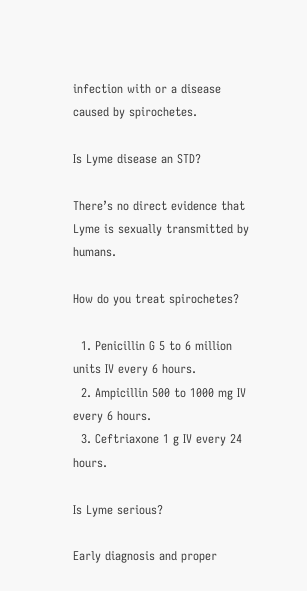infection with or a disease caused by spirochetes.

Is Lyme disease an STD?

There’s no direct evidence that Lyme is sexually transmitted by humans.

How do you treat spirochetes?

  1. Penicillin G 5 to 6 million units IV every 6 hours.
  2. Ampicillin 500 to 1000 mg IV every 6 hours.
  3. Ceftriaxone 1 g IV every 24 hours.

Is Lyme serious?

Early diagnosis and proper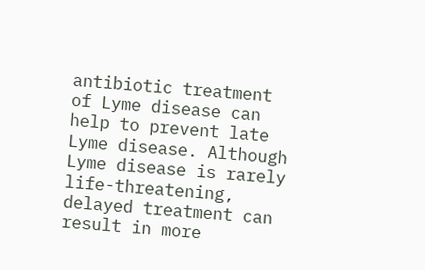antibiotic treatment of Lyme disease can help to prevent late Lyme disease. Although Lyme disease is rarely life-threatening, delayed treatment can result in more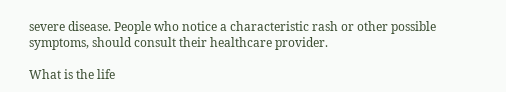severe disease. People who notice a characteristic rash or other possible symptoms, should consult their healthcare provider.

What is the life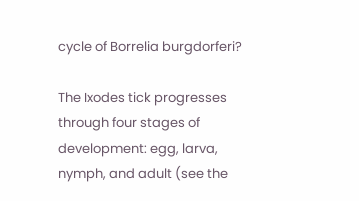cycle of Borrelia burgdorferi?

The Ixodes tick progresses through four stages of development: egg, larva, nymph, and adult (see the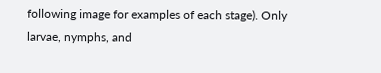following image for examples of each stage). Only larvae, nymphs, and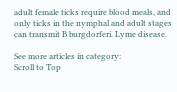adult female ticks require blood meals, and only ticks in the nymphal and adult stages can transmit B burgdorferi. Lyme disease.

See more articles in category:
Scroll to Top